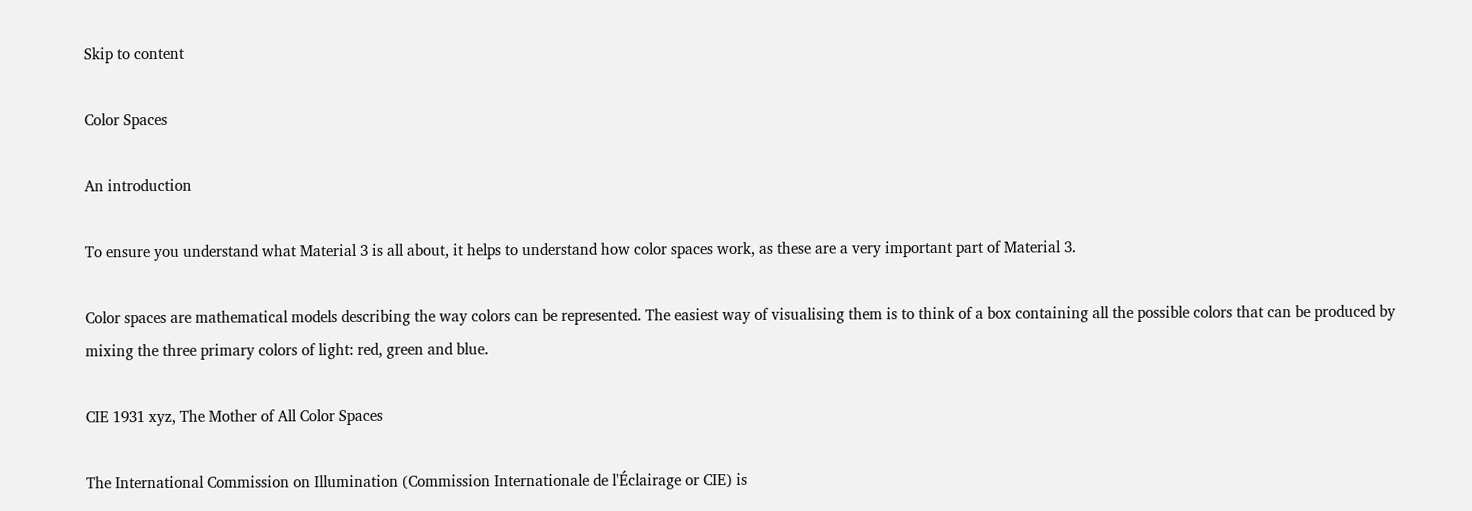Skip to content

Color Spaces

An introduction

To ensure you understand what Material 3 is all about, it helps to understand how color spaces work, as these are a very important part of Material 3.

Color spaces are mathematical models describing the way colors can be represented. The easiest way of visualising them is to think of a box containing all the possible colors that can be produced by mixing the three primary colors of light: red, green and blue.

CIE 1931 xyz, The Mother of All Color Spaces

The International Commission on Illumination (Commission Internationale de l'Éclairage or CIE) is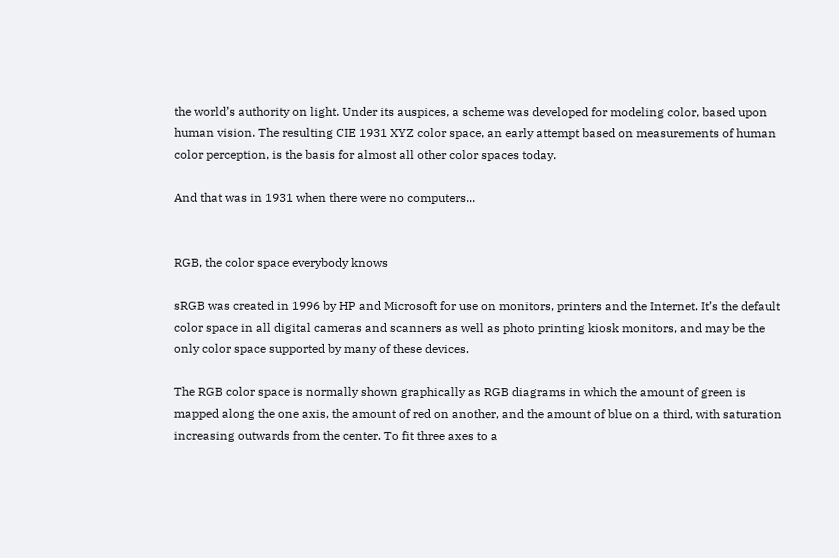the world’s authority on light. Under its auspices, a scheme was developed for modeling color, based upon human vision. The resulting CIE 1931 XYZ color space, an early attempt based on measurements of human color perception, is the basis for almost all other color spaces today.

And that was in 1931 when there were no computers...


RGB, the color space everybody knows

sRGB was created in 1996 by HP and Microsoft for use on monitors, printers and the Internet. It’s the default color space in all digital cameras and scanners as well as photo printing kiosk monitors, and may be the only color space supported by many of these devices.

The RGB color space is normally shown graphically as RGB diagrams in which the amount of green is mapped along the one axis, the amount of red on another, and the amount of blue on a third, with saturation increasing outwards from the center. To fit three axes to a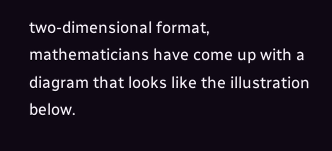two-dimensional format, mathematicians have come up with a diagram that looks like the illustration below.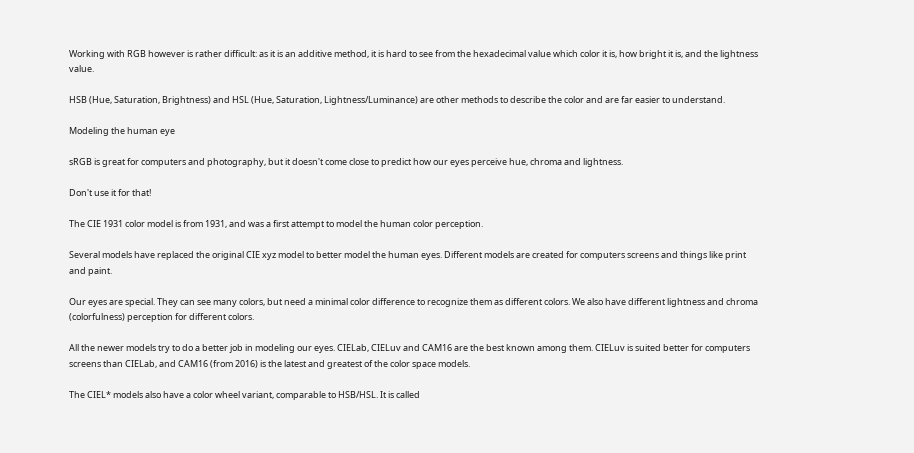Working with RGB however is rather difficult: as it is an additive method, it is hard to see from the hexadecimal value which color it is, how bright it is, and the lightness value.

HSB (Hue, Saturation, Brightness) and HSL (Hue, Saturation, Lightness/Luminance) are other methods to describe the color and are far easier to understand.

Modeling the human eye

sRGB is great for computers and photography, but it doesn't come close to predict how our eyes perceive hue, chroma and lightness.

Don't use it for that!

The CIE 1931 color model is from 1931, and was a first attempt to model the human color perception.

Several models have replaced the original CIE xyz model to better model the human eyes. Different models are created for computers screens and things like print and paint.

Our eyes are special. They can see many colors, but need a minimal color difference to recognize them as different colors. We also have different lightness and chroma (colorfulness) perception for different colors.

All the newer models try to do a better job in modeling our eyes. CIELab, CIELuv and CAM16 are the best known among them. CIELuv is suited better for computers screens than CIELab, and CAM16 (from 2016) is the latest and greatest of the color space models.

The CIEL* models also have a color wheel variant, comparable to HSB/HSL. It is called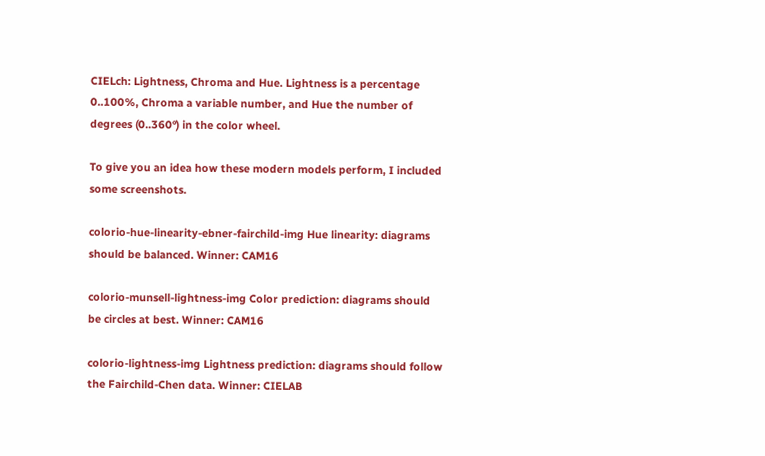CIELch: Lightness, Chroma and Hue. Lightness is a percentage 0..100%, Chroma a variable number, and Hue the number of degrees (0..360°) in the color wheel.

To give you an idea how these modern models perform, I included some screenshots.

colorio-hue-linearity-ebner-fairchild-img Hue linearity: diagrams should be balanced. Winner: CAM16

colorio-munsell-lightness-img Color prediction: diagrams should be circles at best. Winner: CAM16

colorio-lightness-img Lightness prediction: diagrams should follow the Fairchild-Chen data. Winner: CIELAB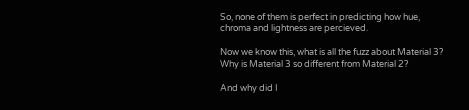So, none of them is perfect in predicting how hue, chroma and lightness are percieved.

Now we know this, what is all the fuzz about Material 3? Why is Material 3 so different from Material 2?

And why did I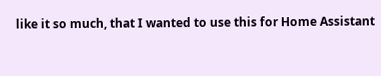like it so much, that I wanted to use this for Home Assistant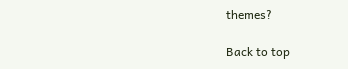themes?

Back to top